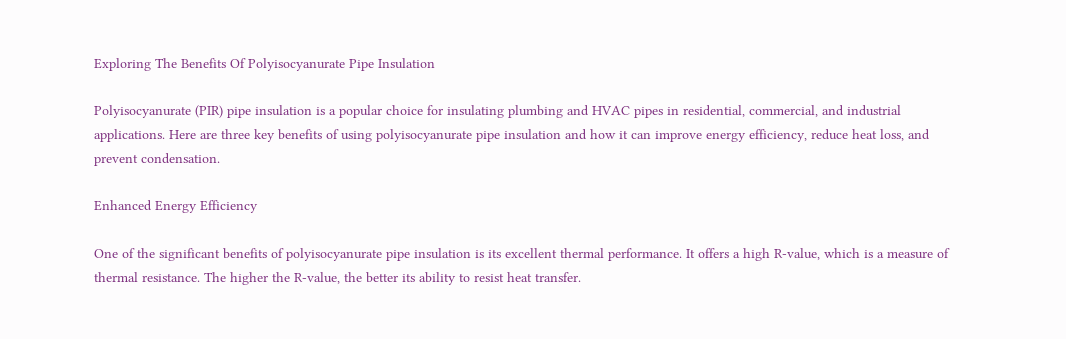Exploring The Benefits Of Polyisocyanurate Pipe Insulation

Polyisocyanurate (PIR) pipe insulation is a popular choice for insulating plumbing and HVAC pipes in residential, commercial, and industrial applications. Here are three key benefits of using polyisocyanurate pipe insulation and how it can improve energy efficiency, reduce heat loss, and prevent condensation.

Enhanced Energy Efficiency

One of the significant benefits of polyisocyanurate pipe insulation is its excellent thermal performance. It offers a high R-value, which is a measure of thermal resistance. The higher the R-value, the better its ability to resist heat transfer.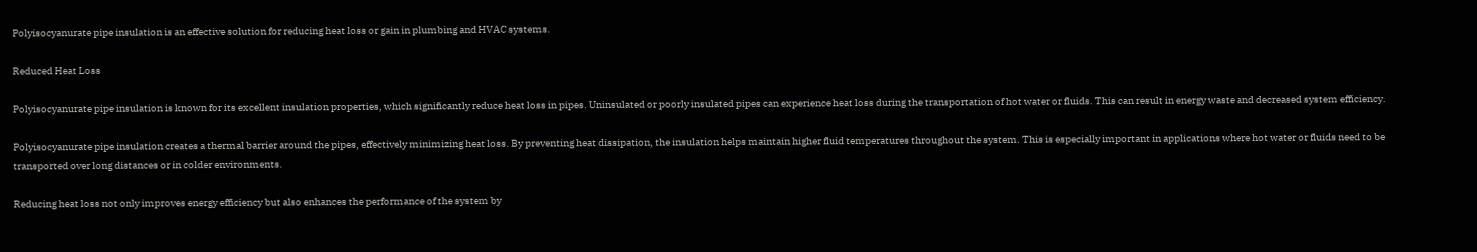Polyisocyanurate pipe insulation is an effective solution for reducing heat loss or gain in plumbing and HVAC systems.

Reduced Heat Loss

Polyisocyanurate pipe insulation is known for its excellent insulation properties, which significantly reduce heat loss in pipes. Uninsulated or poorly insulated pipes can experience heat loss during the transportation of hot water or fluids. This can result in energy waste and decreased system efficiency.

Polyisocyanurate pipe insulation creates a thermal barrier around the pipes, effectively minimizing heat loss. By preventing heat dissipation, the insulation helps maintain higher fluid temperatures throughout the system. This is especially important in applications where hot water or fluids need to be transported over long distances or in colder environments.

Reducing heat loss not only improves energy efficiency but also enhances the performance of the system by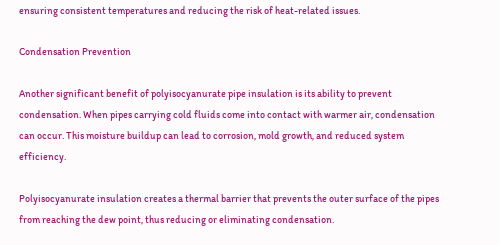ensuring consistent temperatures and reducing the risk of heat-related issues.

Condensation Prevention

Another significant benefit of polyisocyanurate pipe insulation is its ability to prevent condensation. When pipes carrying cold fluids come into contact with warmer air, condensation can occur. This moisture buildup can lead to corrosion, mold growth, and reduced system efficiency.

Polyisocyanurate insulation creates a thermal barrier that prevents the outer surface of the pipes from reaching the dew point, thus reducing or eliminating condensation.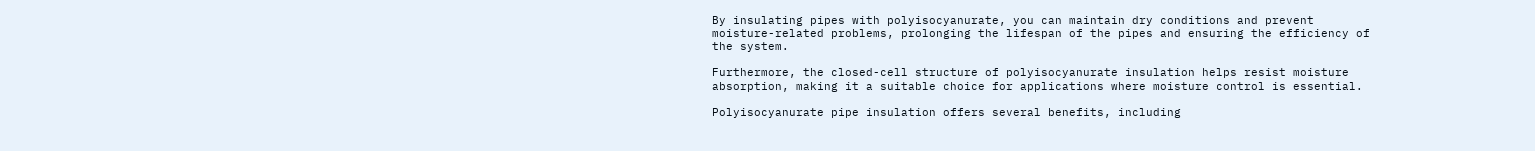By insulating pipes with polyisocyanurate, you can maintain dry conditions and prevent moisture-related problems, prolonging the lifespan of the pipes and ensuring the efficiency of the system.

Furthermore, the closed-cell structure of polyisocyanurate insulation helps resist moisture absorption, making it a suitable choice for applications where moisture control is essential.

Polyisocyanurate pipe insulation offers several benefits, including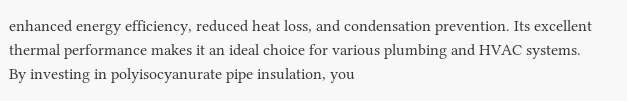enhanced energy efficiency, reduced heat loss, and condensation prevention. Its excellent thermal performance makes it an ideal choice for various plumbing and HVAC systems. By investing in polyisocyanurate pipe insulation, you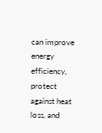can improve energy efficiency, protect against heat loss, and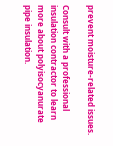prevent moisture-related issues.

Consult with a professional insulation contractor to learn more about polyisocyanurate pipe insulation.